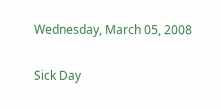Wednesday, March 05, 2008

Sick Day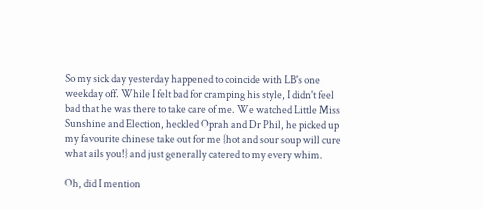So my sick day yesterday happened to coincide with LB's one weekday off. While I felt bad for cramping his style, I didn't feel bad that he was there to take care of me. We watched Little Miss Sunshine and Election, heckled Oprah and Dr Phil, he picked up my favourite chinese take out for me {hot and sour soup will cure what ails you!} and just generally catered to my every whim.

Oh, did I mention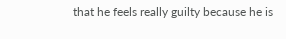that he feels really guilty because he is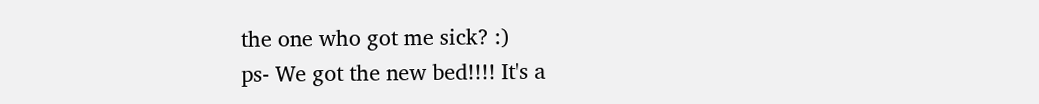the one who got me sick? :)
ps- We got the new bed!!!! It's a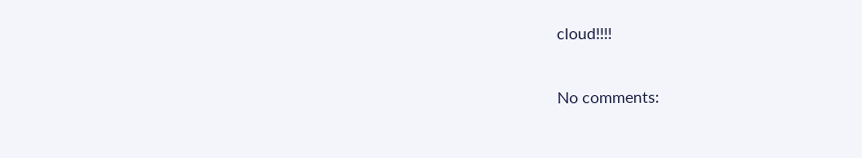cloud!!!!

No comments: